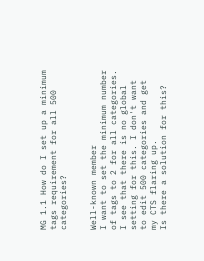MG 1.1 How do I set up a minimum tags requirement for all 500 categories?


Well-known member
I want to set the minimum number of tags to 2 for all categories. I see that there is no global setting for this. I don't want to edit 500 categories and get my CTS flaring up.
Is there a solution for this?